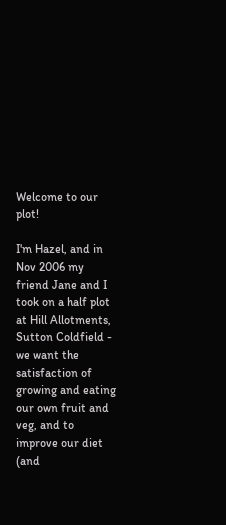Welcome to our plot!

I'm Hazel, and in Nov 2006 my friend Jane and I took on a half plot at Hill Allotments, Sutton Coldfield - we want the satisfaction of growing and eating our own fruit and veg, and to improve our diet (and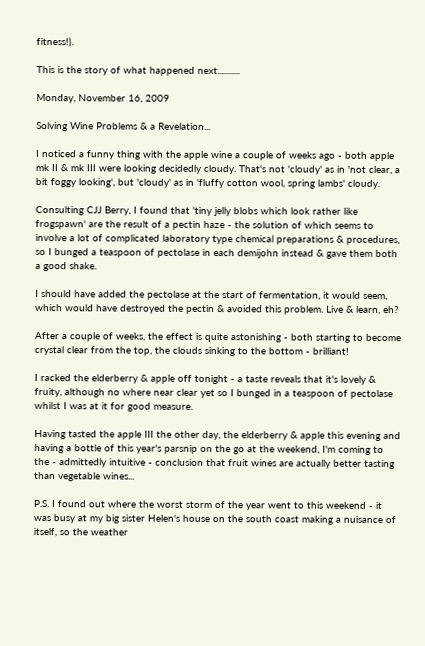fitness!).

This is the story of what happened next...........

Monday, November 16, 2009

Solving Wine Problems & a Revelation...

I noticed a funny thing with the apple wine a couple of weeks ago - both apple mk II & mk III were looking decidedly cloudy. That's not 'cloudy' as in 'not clear, a bit foggy looking', but 'cloudy' as in 'fluffy cotton wool, spring lambs' cloudy.

Consulting CJJ Berry, I found that 'tiny jelly blobs which look rather like frogspawn' are the result of a pectin haze - the solution of which seems to involve a lot of complicated laboratory type chemical preparations & procedures, so I bunged a teaspoon of pectolase in each demijohn instead & gave them both a good shake.

I should have added the pectolase at the start of fermentation, it would seem, which would have destroyed the pectin & avoided this problem. Live & learn, eh?

After a couple of weeks, the effect is quite astonishing - both starting to become crystal clear from the top, the clouds sinking to the bottom - brilliant!

I racked the elderberry & apple off tonight - a taste reveals that it's lovely & fruity, although no where near clear yet so I bunged in a teaspoon of pectolase whilst I was at it for good measure.

Having tasted the apple III the other day, the elderberry & apple this evening and having a bottle of this year's parsnip on the go at the weekend, I'm coming to the - admittedly intuitive - conclusion that fruit wines are actually better tasting than vegetable wines...

P.S. I found out where the worst storm of the year went to this weekend - it was busy at my big sister Helen's house on the south coast making a nuisance of itself, so the weather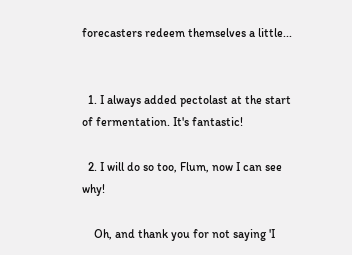forecasters redeem themselves a little...


  1. I always added pectolast at the start of fermentation. It's fantastic!

  2. I will do so too, Flum, now I can see why!

    Oh, and thank you for not saying 'I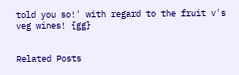told you so!' with regard to the fruit v's veg wines! {gg}


Related Posts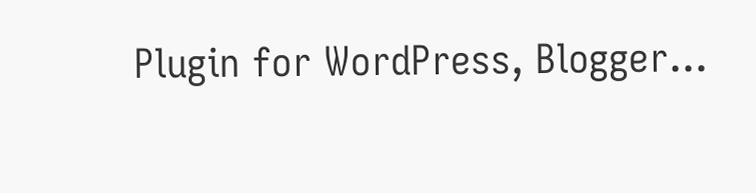Plugin for WordPress, Blogger...